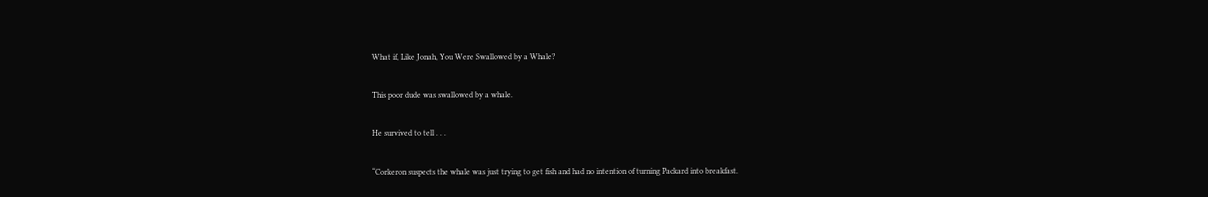What if, Like Jonah, You Were Swallowed by a Whale?

This poor dude was swallowed by a whale.

He survived to tell . . .

“Corkeron suspects the whale was just trying to get fish and had no intention of turning Packard into breakfast.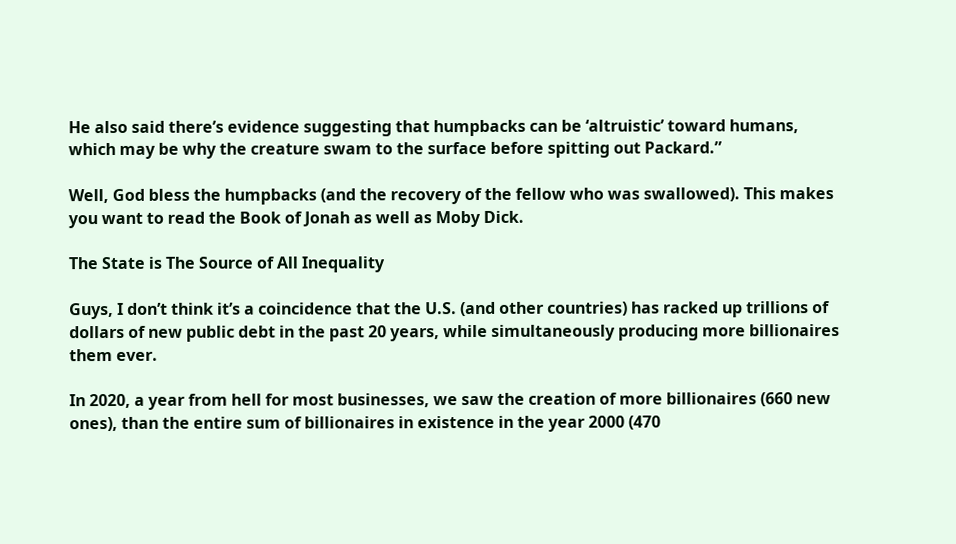He also said there’s evidence suggesting that humpbacks can be ‘altruistic’ toward humans, which may be why the creature swam to the surface before spitting out Packard.”

Well, God bless the humpbacks (and the recovery of the fellow who was swallowed). This makes you want to read the Book of Jonah as well as Moby Dick.

The State is The Source of All Inequality

Guys, I don’t think it’s a coincidence that the U.S. (and other countries) has racked up trillions of dollars of new public debt in the past 20 years, while simultaneously producing more billionaires them ever.

In 2020, a year from hell for most businesses, we saw the creation of more billionaires (660 new ones), than the entire sum of billionaires in existence in the year 2000 (470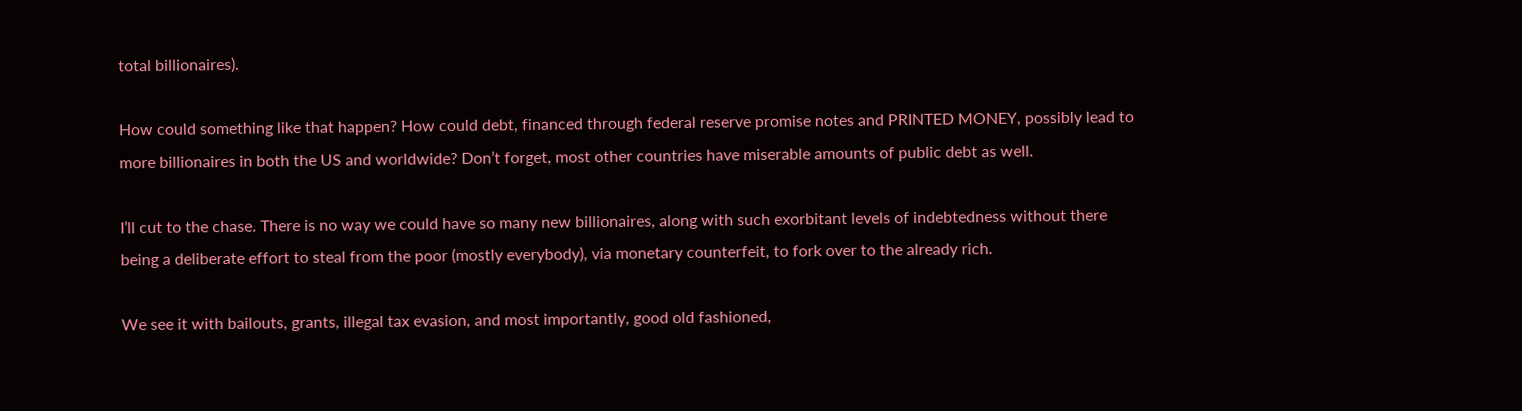total billionaires).

How could something like that happen? How could debt, financed through federal reserve promise notes and PRINTED MONEY, possibly lead to more billionaires in both the US and worldwide? Don’t forget, most other countries have miserable amounts of public debt as well.

I’ll cut to the chase. There is no way we could have so many new billionaires, along with such exorbitant levels of indebtedness without there being a deliberate effort to steal from the poor (mostly everybody), via monetary counterfeit, to fork over to the already rich.

We see it with bailouts, grants, illegal tax evasion, and most importantly, good old fashioned,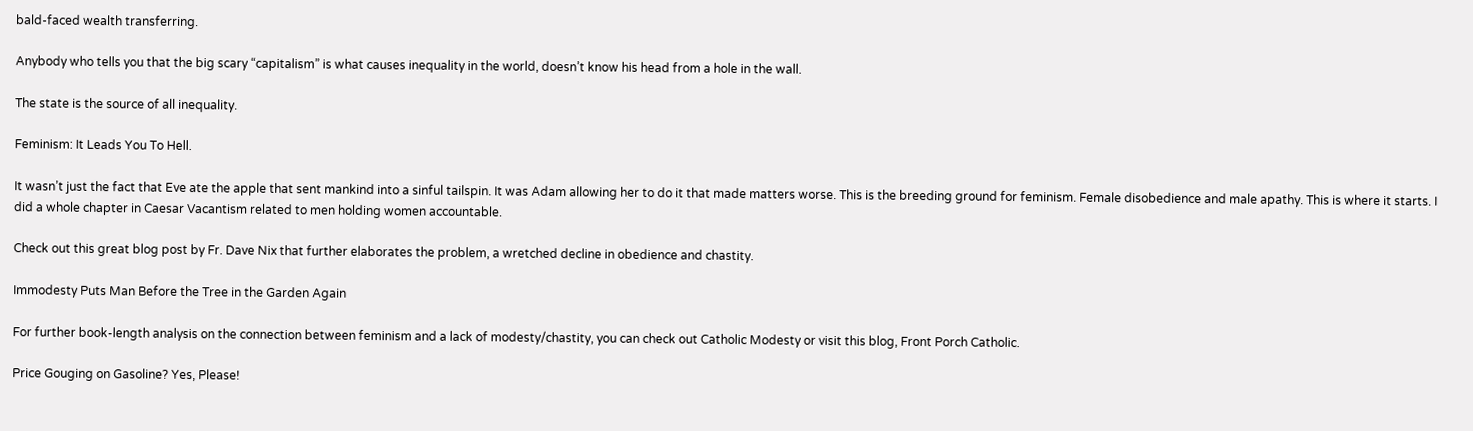bald-faced wealth transferring.

Anybody who tells you that the big scary “capitalism” is what causes inequality in the world, doesn’t know his head from a hole in the wall.

The state is the source of all inequality.

Feminism: It Leads You To Hell.

It wasn’t just the fact that Eve ate the apple that sent mankind into a sinful tailspin. It was Adam allowing her to do it that made matters worse. This is the breeding ground for feminism. Female disobedience and male apathy. This is where it starts. I did a whole chapter in Caesar Vacantism related to men holding women accountable.

Check out this great blog post by Fr. Dave Nix that further elaborates the problem, a wretched decline in obedience and chastity.

Immodesty Puts Man Before the Tree in the Garden Again

For further book-length analysis on the connection between feminism and a lack of modesty/chastity, you can check out Catholic Modesty or visit this blog, Front Porch Catholic.

Price Gouging on Gasoline? Yes, Please!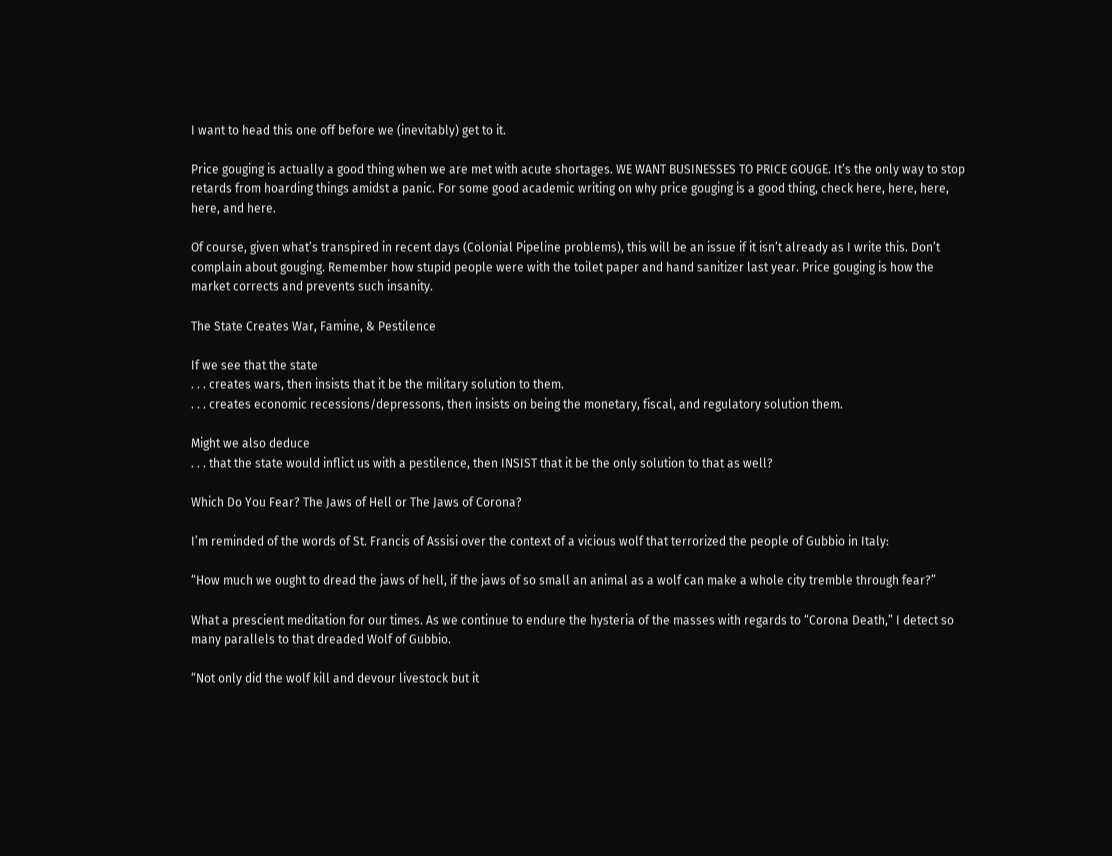I want to head this one off before we (inevitably) get to it.

Price gouging is actually a good thing when we are met with acute shortages. WE WANT BUSINESSES TO PRICE GOUGE. It’s the only way to stop retards from hoarding things amidst a panic. For some good academic writing on why price gouging is a good thing, check here, here, here, here, and here.

Of course, given what’s transpired in recent days (Colonial Pipeline problems), this will be an issue if it isn’t already as I write this. Don’t complain about gouging. Remember how stupid people were with the toilet paper and hand sanitizer last year. Price gouging is how the market corrects and prevents such insanity.

The State Creates War, Famine, & Pestilence

If we see that the state
. . . creates wars, then insists that it be the military solution to them.
. . . creates economic recessions/depressons, then insists on being the monetary, fiscal, and regulatory solution them.

Might we also deduce
. . . that the state would inflict us with a pestilence, then INSIST that it be the only solution to that as well?

Which Do You Fear? The Jaws of Hell or The Jaws of Corona?

I’m reminded of the words of St. Francis of Assisi over the context of a vicious wolf that terrorized the people of Gubbio in Italy:

“How much we ought to dread the jaws of hell, if the jaws of so small an animal as a wolf can make a whole city tremble through fear?”

What a prescient meditation for our times. As we continue to endure the hysteria of the masses with regards to “Corona Death,” I detect so many parallels to that dreaded Wolf of Gubbio.

“Not only did the wolf kill and devour livestock but it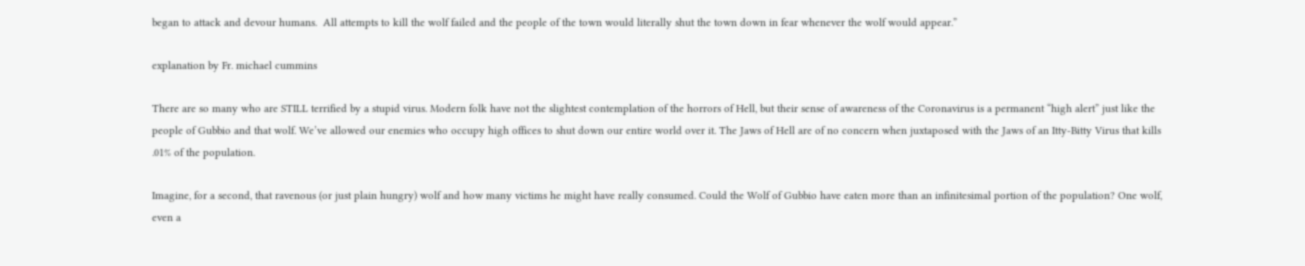began to attack and devour humans.  All attempts to kill the wolf failed and the people of the town would literally shut the town down in fear whenever the wolf would appear.”

explanation by Fr. michael cummins

There are so many who are STILL terrified by a stupid virus. Modern folk have not the slightest contemplation of the horrors of Hell, but their sense of awareness of the Coronavirus is a permanent “high alert” just like the people of Gubbio and that wolf. We’ve allowed our enemies who occupy high offices to shut down our entire world over it. The Jaws of Hell are of no concern when juxtaposed with the Jaws of an Itty-Bitty Virus that kills .01% of the population.

Imagine, for a second, that ravenous (or just plain hungry) wolf and how many victims he might have really consumed. Could the Wolf of Gubbio have eaten more than an infinitesimal portion of the population? One wolf, even a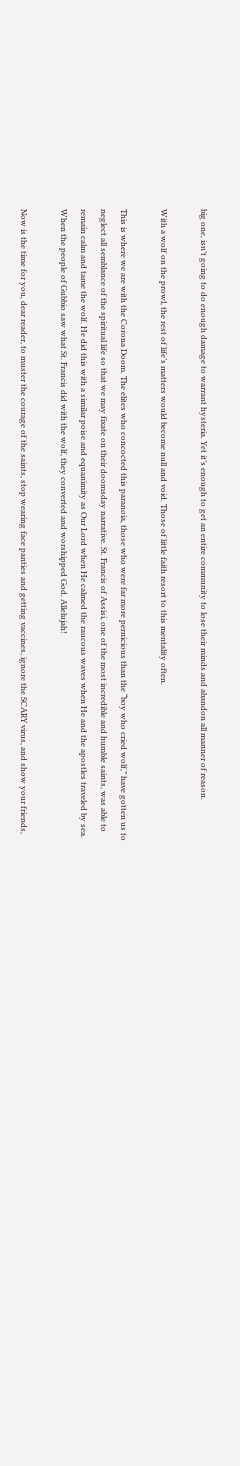big one, isn’t going to do enough damage to warrant hysteria. Yet it’s enough to get an entire community to lose their minds and abandon all manner of reason.

With a wolf on the prowl, the rest of life’s matters would become null and void. Those of little faith resort to this mentality often.

This is where we are with the Corona Doom. The elites who concocted this paranoia, those who were far more pernicious than the “boy who cried wolf,” have gotten us to neglect all semblance of the spiritual life so that we may fixate on their doomsday narrative. St. Francis of Assisi, one of the most incredible and humble saints, was able to remain calm and tame the wolf. He did this with a similar poise and equanimity as Our Lord when He calmed the raucous waves when He and the apostles traveled by sea. When the people of Gubbio saw what St. Francis did with the wolf, they converted and worshipped God. Allelujah!

Now is the time for you, dear reader, to muster the courage of the saints, stop wearing face panties and getting vaccines, ignore the SCARY virus, and show your friends,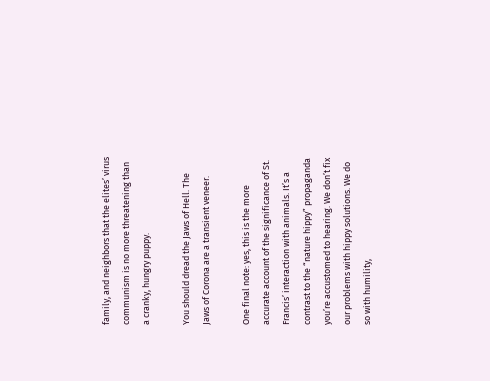family, and neighbors that the elites’ virus communism is no more threatening than a cranky, hungry puppy.

You should dread the Jaws of Hell. The Jaws of Corona are a transient veneer.

One final note: yes, this is the more accurate account of the significance of St. Francis’ interaction with animals. It’s a contrast to the “nature hippy” propaganda you’re accustomed to hearing. We don’t fix our problems with hippy solutions. We do so with humility,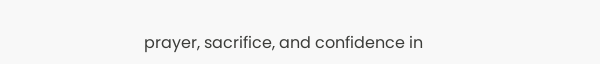prayer, sacrifice, and confidence in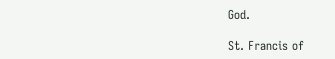God.

St. Francis of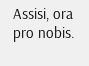Assisi, ora pro nobis.